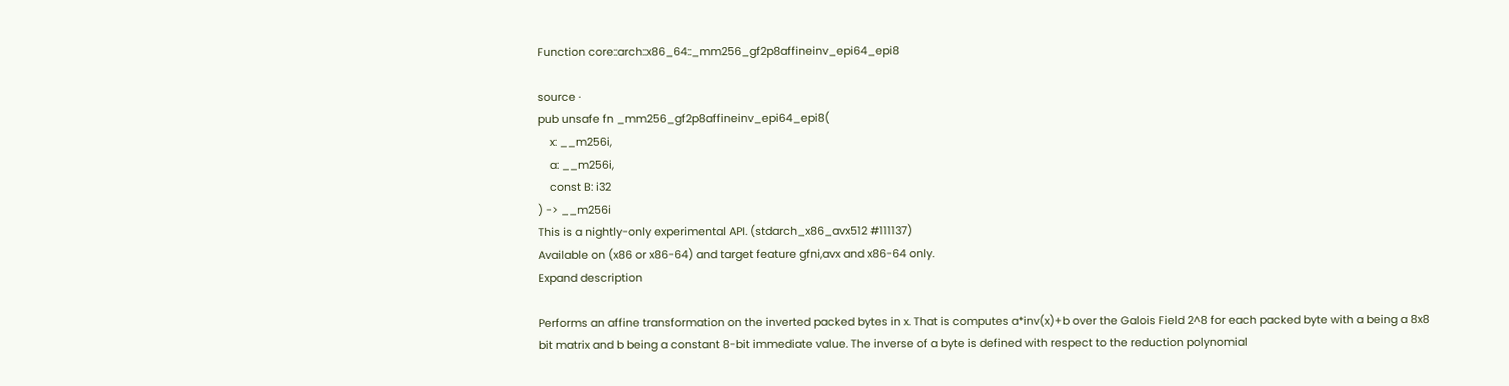Function core::arch::x86_64::_mm256_gf2p8affineinv_epi64_epi8

source ·
pub unsafe fn _mm256_gf2p8affineinv_epi64_epi8(
    x: __m256i,
    a: __m256i,
    const B: i32
) -> __m256i
This is a nightly-only experimental API. (stdarch_x86_avx512 #111137)
Available on (x86 or x86-64) and target feature gfni,avx and x86-64 only.
Expand description

Performs an affine transformation on the inverted packed bytes in x. That is computes a*inv(x)+b over the Galois Field 2^8 for each packed byte with a being a 8x8 bit matrix and b being a constant 8-bit immediate value. The inverse of a byte is defined with respect to the reduction polynomial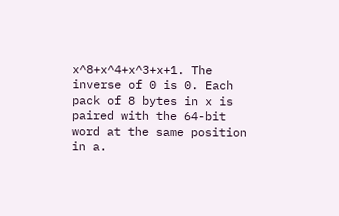x^8+x^4+x^3+x+1. The inverse of 0 is 0. Each pack of 8 bytes in x is paired with the 64-bit word at the same position in a.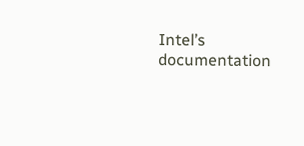Intel’s documentation